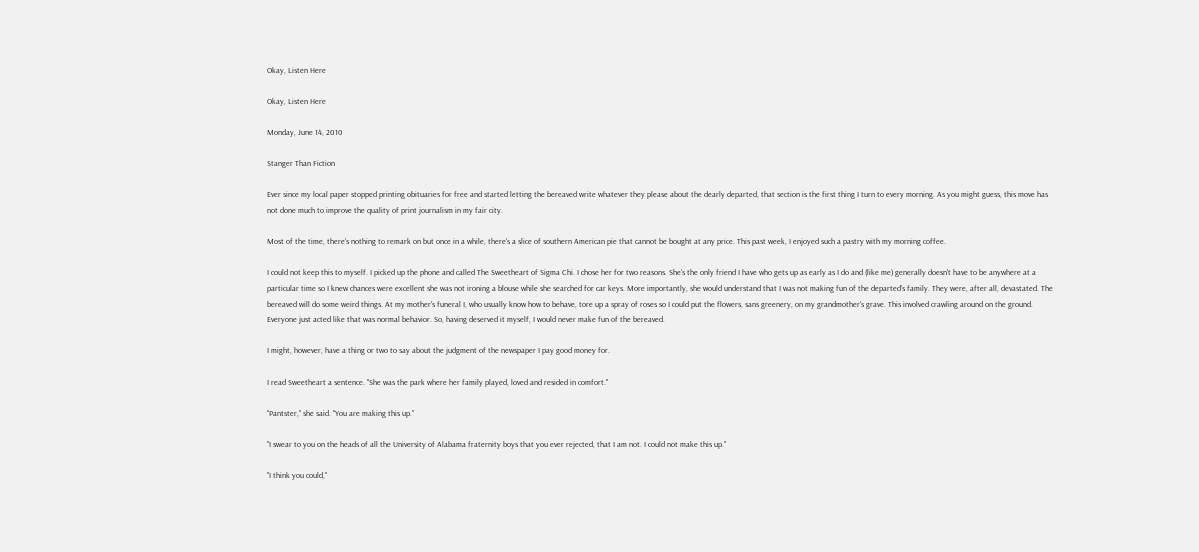Okay, Listen Here

Okay, Listen Here

Monday, June 14, 2010

Stanger Than Fiction

Ever since my local paper stopped printing obituaries for free and started letting the bereaved write whatever they please about the dearly departed, that section is the first thing I turn to every morning. As you might guess, this move has not done much to improve the quality of print journalism in my fair city.

Most of the time, there's nothing to remark on but once in a while, there's a slice of southern American pie that cannot be bought at any price. This past week, I enjoyed such a pastry with my morning coffee.

I could not keep this to myself. I picked up the phone and called The Sweetheart of Sigma Chi. I chose her for two reasons. She's the only friend I have who gets up as early as I do and (like me) generally doesn't have to be anywhere at a particular time so I knew chances were excellent she was not ironing a blouse while she searched for car keys. More importantly, she would understand that I was not making fun of the departed's family. They were, after all, devastated. The bereaved will do some weird things. At my mother's funeral I, who usually know how to behave, tore up a spray of roses so I could put the flowers, sans greenery, on my grandmother's grave. This involved crawling around on the ground. Everyone just acted like that was normal behavior. So, having deserved it myself, I would never make fun of the bereaved.

I might, however, have a thing or two to say about the judgment of the newspaper I pay good money for.

I read Sweetheart a sentence. "She was the park where her family played, loved and resided in comfort."

"Pantster," she said. "You are making this up."

"I swear to you on the heads of all the University of Alabama fraternity boys that you ever rejected, that I am not. I could not make this up."

"I think you could,"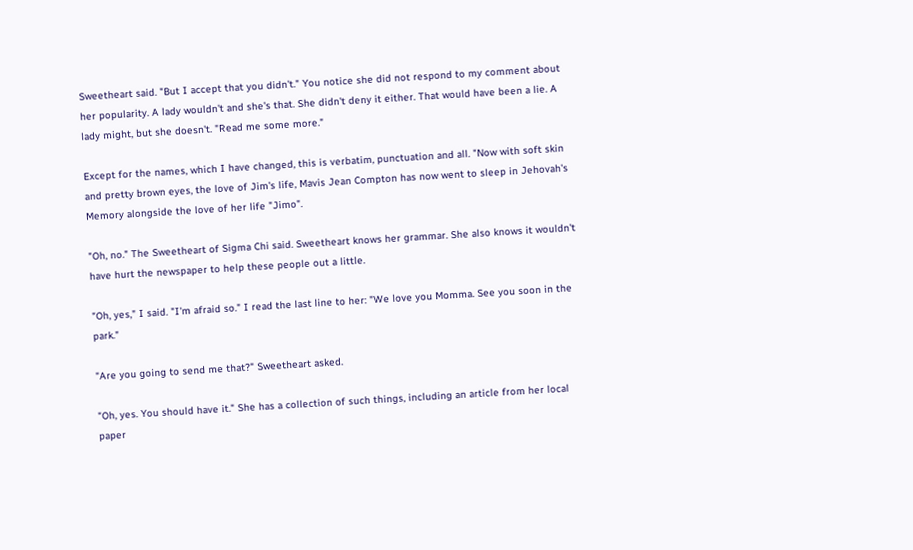Sweetheart said. "But I accept that you didn't." You notice she did not respond to my comment about her popularity. A lady wouldn't and she's that. She didn't deny it either. That would have been a lie. A lady might, but she doesn't. "Read me some more."

Except for the names, which I have changed, this is verbatim, punctuation and all. "Now with soft skin and pretty brown eyes, the love of Jim's life, Mavis Jean Compton has now went to sleep in Jehovah's Memory alongside the love of her life "Jimo".

"Oh, no." The Sweetheart of Sigma Chi said. Sweetheart knows her grammar. She also knows it wouldn't have hurt the newspaper to help these people out a little.

"Oh, yes," I said. "I'm afraid so." I read the last line to her: "We love you Momma. See you soon in the park."

"Are you going to send me that?" Sweetheart asked.

"Oh, yes. You should have it." She has a collection of such things, including an article from her local paper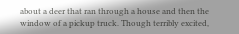about a deer that ran through a house and then the window of a pickup truck. Though terribly excited,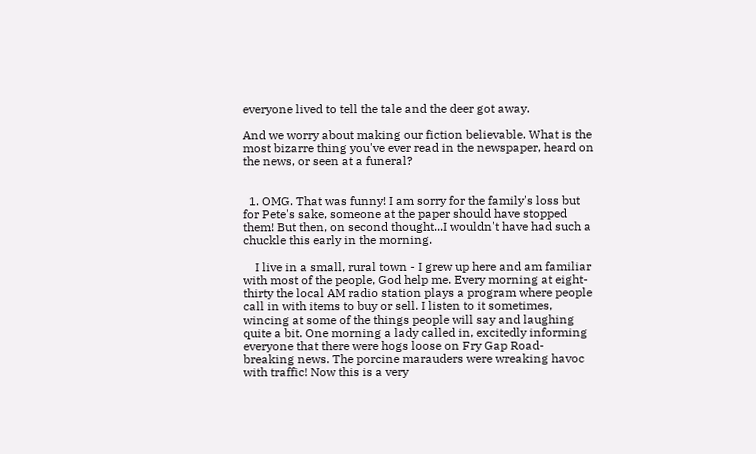everyone lived to tell the tale and the deer got away.

And we worry about making our fiction believable. What is the most bizarre thing you've ever read in the newspaper, heard on the news, or seen at a funeral?


  1. OMG. That was funny! I am sorry for the family's loss but for Pete's sake, someone at the paper should have stopped them! But then, on second thought...I wouldn't have had such a chuckle this early in the morning.

    I live in a small, rural town - I grew up here and am familiar with most of the people, God help me. Every morning at eight-thirty the local AM radio station plays a program where people call in with items to buy or sell. I listen to it sometimes, wincing at some of the things people will say and laughing quite a bit. One morning a lady called in, excitedly informing everyone that there were hogs loose on Fry Gap Road- breaking news. The porcine marauders were wreaking havoc with traffic! Now this is a very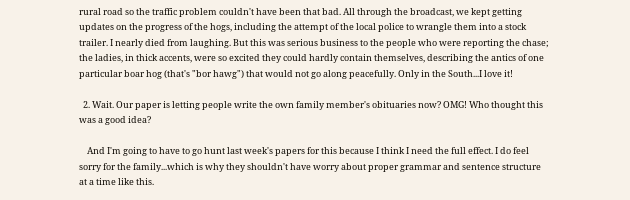rural road so the traffic problem couldn't have been that bad. All through the broadcast, we kept getting updates on the progress of the hogs, including the attempt of the local police to wrangle them into a stock trailer. I nearly died from laughing. But this was serious business to the people who were reporting the chase; the ladies, in thick accents, were so excited they could hardly contain themselves, describing the antics of one particular boar hog (that's "bor hawg") that would not go along peacefully. Only in the South...I love it!

  2. Wait. Our paper is letting people write the own family member's obituaries now? OMG! Who thought this was a good idea?

    And I'm going to have to go hunt last week's papers for this because I think I need the full effect. I do feel sorry for the family...which is why they shouldn't have worry about proper grammar and sentence structure at a time like this.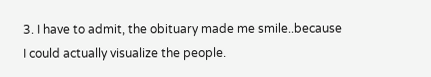3. I have to admit, the obituary made me smile..because I could actually visualize the people.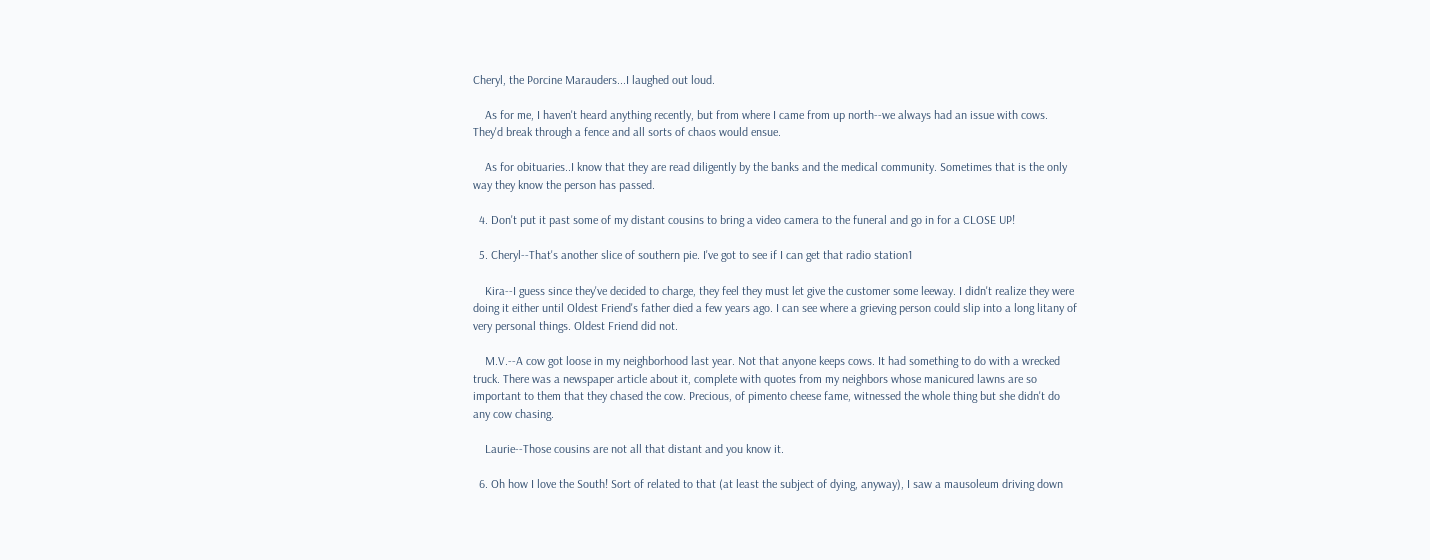Cheryl, the Porcine Marauders...I laughed out loud.

    As for me, I haven't heard anything recently, but from where I came from up north--we always had an issue with cows. They'd break through a fence and all sorts of chaos would ensue.

    As for obituaries..I know that they are read diligently by the banks and the medical community. Sometimes that is the only way they know the person has passed.

  4. Don't put it past some of my distant cousins to bring a video camera to the funeral and go in for a CLOSE UP!

  5. Cheryl--That's another slice of southern pie. I've got to see if I can get that radio station1

    Kira--I guess since they've decided to charge, they feel they must let give the customer some leeway. I didn't realize they were doing it either until Oldest Friend's father died a few years ago. I can see where a grieving person could slip into a long litany of very personal things. Oldest Friend did not.

    M.V.--A cow got loose in my neighborhood last year. Not that anyone keeps cows. It had something to do with a wrecked truck. There was a newspaper article about it, complete with quotes from my neighbors whose manicured lawns are so important to them that they chased the cow. Precious, of pimento cheese fame, witnessed the whole thing but she didn't do any cow chasing.

    Laurie--Those cousins are not all that distant and you know it.

  6. Oh how I love the South! Sort of related to that (at least the subject of dying, anyway), I saw a mausoleum driving down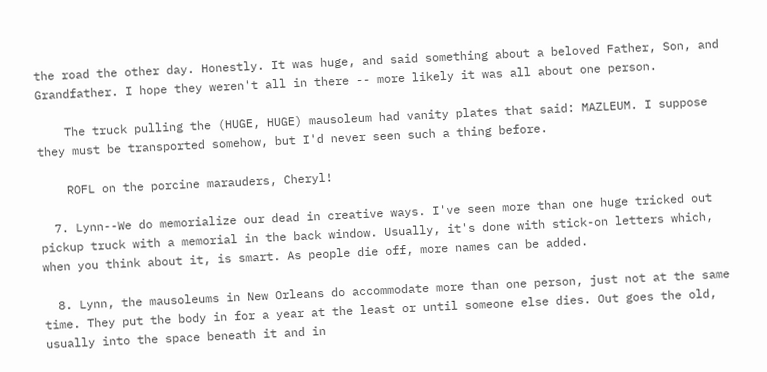the road the other day. Honestly. It was huge, and said something about a beloved Father, Son, and Grandfather. I hope they weren't all in there -- more likely it was all about one person.

    The truck pulling the (HUGE, HUGE) mausoleum had vanity plates that said: MAZLEUM. I suppose they must be transported somehow, but I'd never seen such a thing before.

    ROFL on the porcine marauders, Cheryl!

  7. Lynn--We do memorialize our dead in creative ways. I've seen more than one huge tricked out pickup truck with a memorial in the back window. Usually, it's done with stick-on letters which, when you think about it, is smart. As people die off, more names can be added.

  8. Lynn, the mausoleums in New Orleans do accommodate more than one person, just not at the same time. They put the body in for a year at the least or until someone else dies. Out goes the old, usually into the space beneath it and in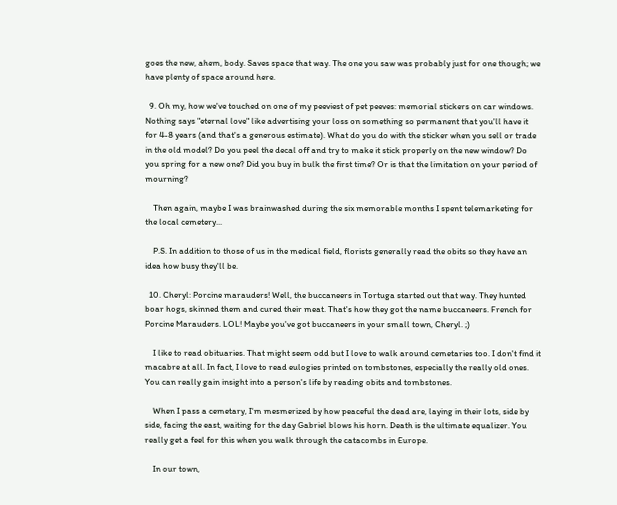goes the new, ahem, body. Saves space that way. The one you saw was probably just for one though; we have plenty of space around here.

  9. Oh my, how we've touched on one of my peeviest of pet peeves: memorial stickers on car windows. Nothing says "eternal love" like advertising your loss on something so permanent that you'll have it for 4-8 years (and that's a generous estimate). What do you do with the sticker when you sell or trade in the old model? Do you peel the decal off and try to make it stick properly on the new window? Do you spring for a new one? Did you buy in bulk the first time? Or is that the limitation on your period of mourning?

    Then again, maybe I was brainwashed during the six memorable months I spent telemarketing for the local cemetery...

    P.S. In addition to those of us in the medical field, florists generally read the obits so they have an idea how busy they'll be.

  10. Cheryl: Porcine marauders! Well, the buccaneers in Tortuga started out that way. They hunted boar hogs, skinned them and cured their meat. That's how they got the name buccaneers. French for Porcine Marauders. LOL! Maybe you've got buccaneers in your small town, Cheryl. ;)

    I like to read obituaries. That might seem odd but I love to walk around cemetaries too. I don't find it macabre at all. In fact, I love to read eulogies printed on tombstones, especially the really old ones. You can really gain insight into a person's life by reading obits and tombstones.

    When I pass a cemetary, I'm mesmerized by how peaceful the dead are, laying in their lots, side by side, facing the east, waiting for the day Gabriel blows his horn. Death is the ultimate equalizer. You really get a feel for this when you walk through the catacombs in Europe.

    In our town,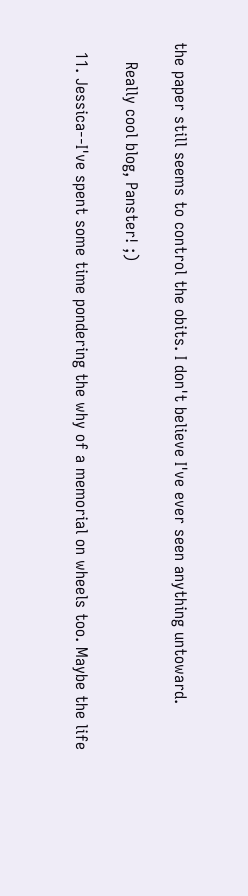the paper still seems to control the obits. I don't believe I've ever seen anything untoward.

    Really cool blog, Panster! ;)

  11. Jessica--I've spent some time pondering the why of a memorial on wheels too. Maybe the life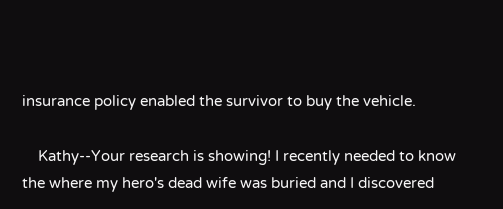insurance policy enabled the survivor to buy the vehicle.

    Kathy--Your research is showing! I recently needed to know the where my hero's dead wife was buried and I discovered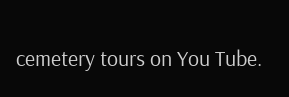cemetery tours on You Tube.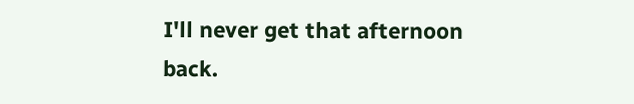I'll never get that afternoon back.